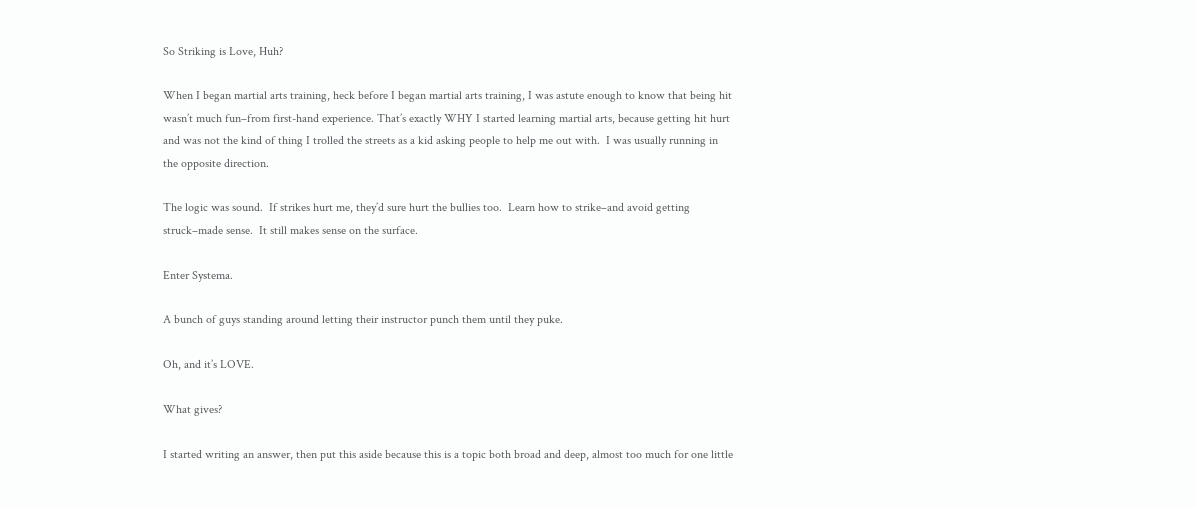So Striking is Love, Huh?

When I began martial arts training, heck before I began martial arts training, I was astute enough to know that being hit wasn’t much fun–from first-hand experience. That’s exactly WHY I started learning martial arts, because getting hit hurt and was not the kind of thing I trolled the streets as a kid asking people to help me out with.  I was usually running in the opposite direction.

The logic was sound.  If strikes hurt me, they’d sure hurt the bullies too.  Learn how to strike–and avoid getting struck–made sense.  It still makes sense on the surface.

Enter Systema.

A bunch of guys standing around letting their instructor punch them until they puke.

Oh, and it’s LOVE.

What gives?

I started writing an answer, then put this aside because this is a topic both broad and deep, almost too much for one little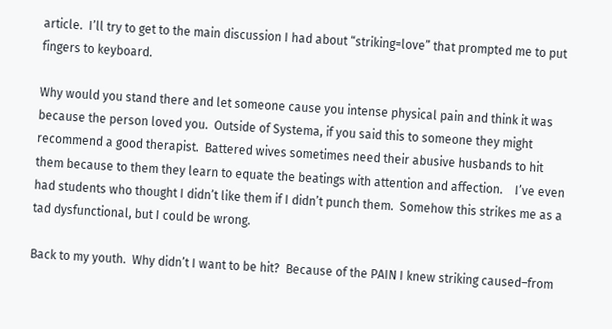article.  I’ll try to get to the main discussion I had about “striking=love” that prompted me to put fingers to keyboard.

Why would you stand there and let someone cause you intense physical pain and think it was because the person loved you.  Outside of Systema, if you said this to someone they might recommend a good therapist.  Battered wives sometimes need their abusive husbands to hit them because to them they learn to equate the beatings with attention and affection.    I’ve even had students who thought I didn’t like them if I didn’t punch them.  Somehow this strikes me as a tad dysfunctional, but I could be wrong.

Back to my youth.  Why didn’t I want to be hit?  Because of the PAIN I knew striking caused–from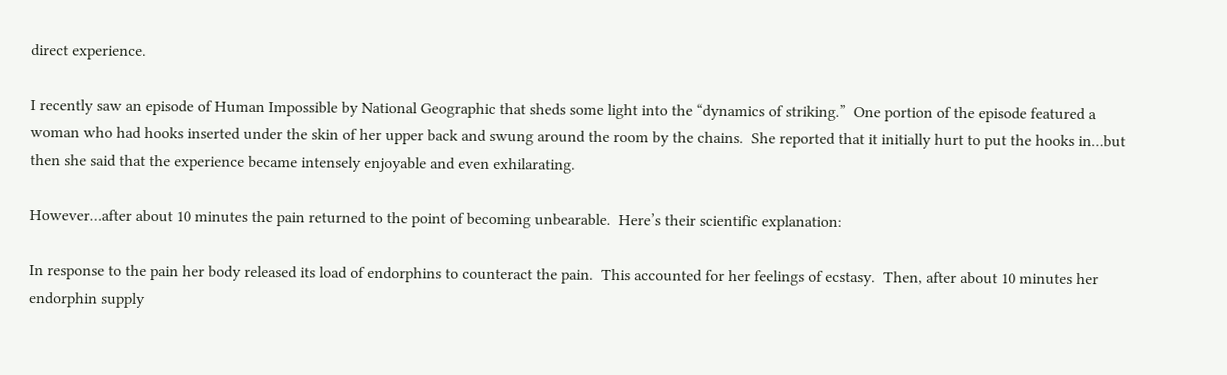direct experience.

I recently saw an episode of Human Impossible by National Geographic that sheds some light into the “dynamics of striking.”  One portion of the episode featured a woman who had hooks inserted under the skin of her upper back and swung around the room by the chains.  She reported that it initially hurt to put the hooks in…but then she said that the experience became intensely enjoyable and even exhilarating.

However…after about 10 minutes the pain returned to the point of becoming unbearable.  Here’s their scientific explanation:

In response to the pain her body released its load of endorphins to counteract the pain.  This accounted for her feelings of ecstasy.  Then, after about 10 minutes her endorphin supply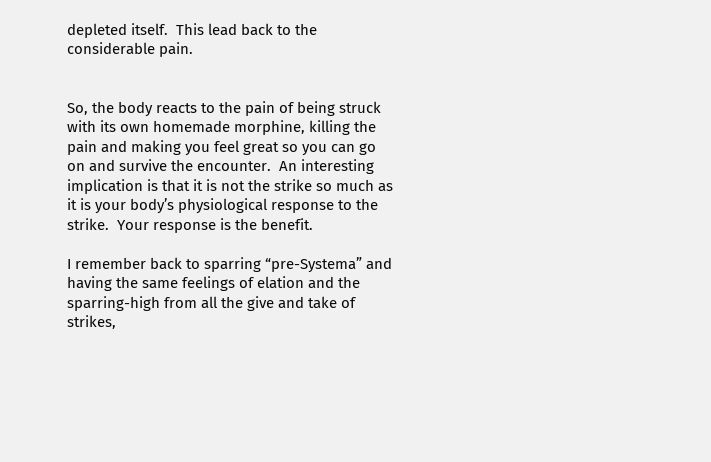depleted itself.  This lead back to the considerable pain.


So, the body reacts to the pain of being struck with its own homemade morphine, killing the pain and making you feel great so you can go on and survive the encounter.  An interesting implication is that it is not the strike so much as it is your body’s physiological response to the strike.  Your response is the benefit.

I remember back to sparring “pre-Systema” and having the same feelings of elation and the sparring-high from all the give and take of strikes,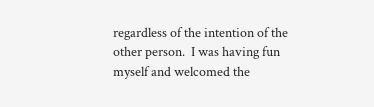regardless of the intention of the other person.  I was having fun myself and welcomed the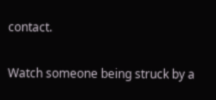contact.

Watch someone being struck by a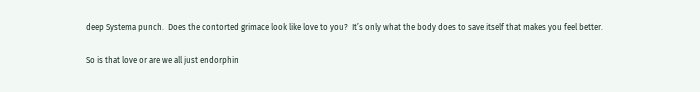deep Systema punch.  Does the contorted grimace look like love to you?  It’s only what the body does to save itself that makes you feel better.

So is that love or are we all just endorphin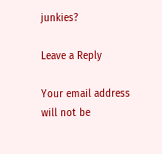junkies?

Leave a Reply

Your email address will not be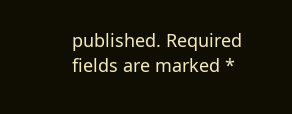published. Required fields are marked *